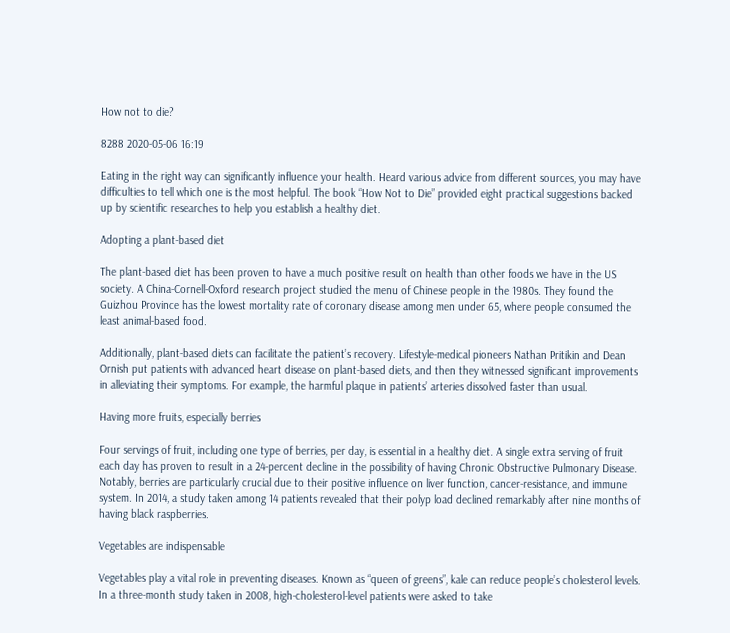How not to die?

8288 2020-05-06 16:19

Eating in the right way can significantly influence your health. Heard various advice from different sources, you may have difficulties to tell which one is the most helpful. The book “How Not to Die” provided eight practical suggestions backed up by scientific researches to help you establish a healthy diet.

Adopting a plant-based diet

The plant-based diet has been proven to have a much positive result on health than other foods we have in the US society. A China-Cornell-Oxford research project studied the menu of Chinese people in the 1980s. They found the Guizhou Province has the lowest mortality rate of coronary disease among men under 65, where people consumed the least animal-based food.

Additionally, plant-based diets can facilitate the patient’s recovery. Lifestyle-medical pioneers Nathan Pritikin and Dean Ornish put patients with advanced heart disease on plant-based diets, and then they witnessed significant improvements in alleviating their symptoms. For example, the harmful plaque in patients’ arteries dissolved faster than usual.

Having more fruits, especially berries

Four servings of fruit, including one type of berries, per day, is essential in a healthy diet. A single extra serving of fruit each day has proven to result in a 24-percent decline in the possibility of having Chronic Obstructive Pulmonary Disease. Notably, berries are particularly crucial due to their positive influence on liver function, cancer-resistance, and immune system. In 2014, a study taken among 14 patients revealed that their polyp load declined remarkably after nine months of having black raspberries.

Vegetables are indispensable

Vegetables play a vital role in preventing diseases. Known as “queen of greens”, kale can reduce people’s cholesterol levels. In a three-month study taken in 2008, high-cholesterol-level patients were asked to take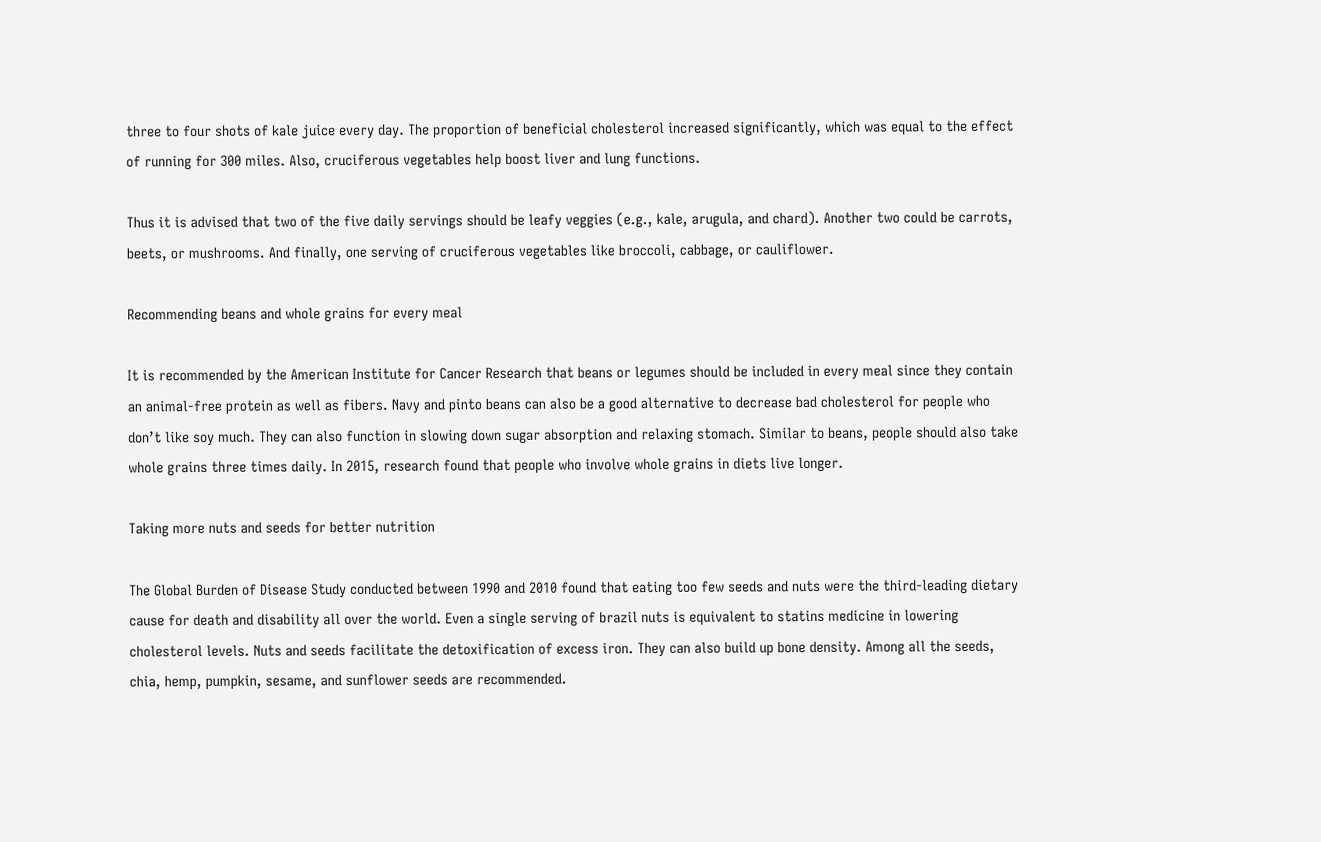three to four shots of kale juice every day. The proportion of beneficial cholesterol increased significantly, which was equal to the effect of running for 300 miles. Also, cruciferous vegetables help boost liver and lung functions.

Thus it is advised that two of the five daily servings should be leafy veggies (e.g., kale, arugula, and chard). Another two could be carrots, beets, or mushrooms. And finally, one serving of cruciferous vegetables like broccoli, cabbage, or cauliflower.

Recommending beans and whole grains for every meal

It is recommended by the American Institute for Cancer Research that beans or legumes should be included in every meal since they contain an animal-free protein as well as fibers. Navy and pinto beans can also be a good alternative to decrease bad cholesterol for people who don’t like soy much. They can also function in slowing down sugar absorption and relaxing stomach. Similar to beans, people should also take whole grains three times daily. In 2015, research found that people who involve whole grains in diets live longer.

Taking more nuts and seeds for better nutrition

The Global Burden of Disease Study conducted between 1990 and 2010 found that eating too few seeds and nuts were the third-leading dietary cause for death and disability all over the world. Even a single serving of brazil nuts is equivalent to statins medicine in lowering cholesterol levels. Nuts and seeds facilitate the detoxification of excess iron. They can also build up bone density. Among all the seeds, chia, hemp, pumpkin, sesame, and sunflower seeds are recommended.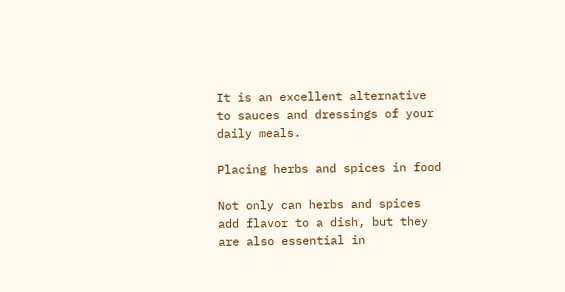It is an excellent alternative to sauces and dressings of your daily meals.

Placing herbs and spices in food

Not only can herbs and spices add flavor to a dish, but they are also essential in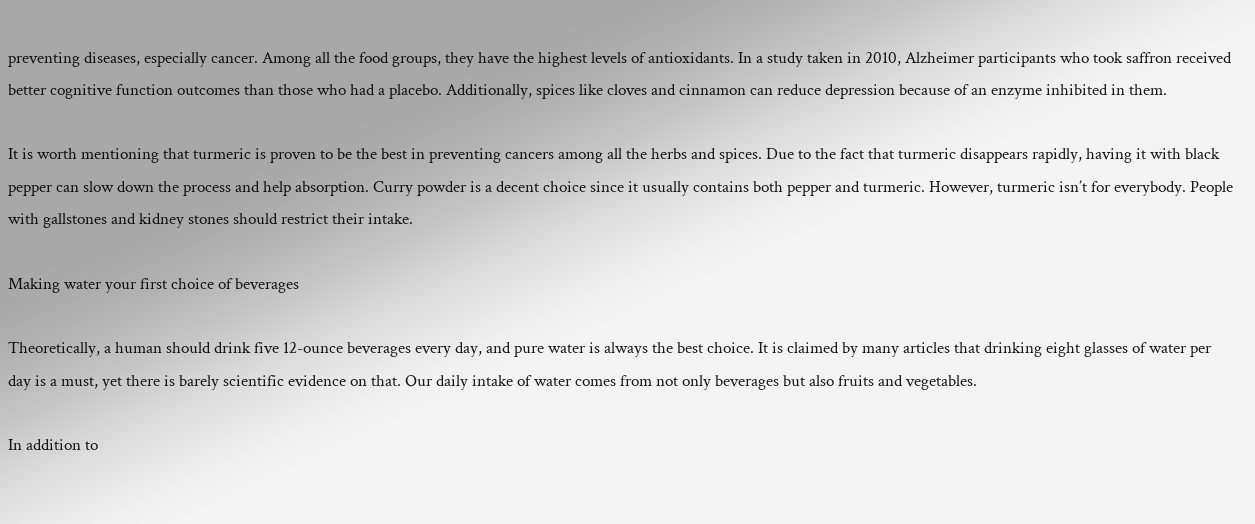preventing diseases, especially cancer. Among all the food groups, they have the highest levels of antioxidants. In a study taken in 2010, Alzheimer participants who took saffron received better cognitive function outcomes than those who had a placebo. Additionally, spices like cloves and cinnamon can reduce depression because of an enzyme inhibited in them.

It is worth mentioning that turmeric is proven to be the best in preventing cancers among all the herbs and spices. Due to the fact that turmeric disappears rapidly, having it with black pepper can slow down the process and help absorption. Curry powder is a decent choice since it usually contains both pepper and turmeric. However, turmeric isn’t for everybody. People with gallstones and kidney stones should restrict their intake.

Making water your first choice of beverages

Theoretically, a human should drink five 12-ounce beverages every day, and pure water is always the best choice. It is claimed by many articles that drinking eight glasses of water per day is a must, yet there is barely scientific evidence on that. Our daily intake of water comes from not only beverages but also fruits and vegetables.

In addition to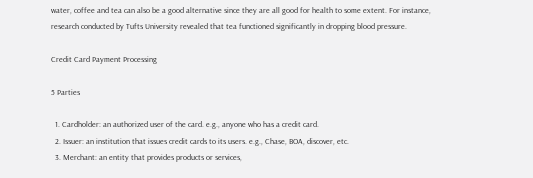water, coffee and tea can also be a good alternative since they are all good for health to some extent. For instance, research conducted by Tufts University revealed that tea functioned significantly in dropping blood pressure.

Credit Card Payment Processing

5 Parties

  1. Cardholder: an authorized user of the card. e.g., anyone who has a credit card.
  2. Issuer: an institution that issues credit cards to its users. e.g., Chase, BOA, discover, etc.
  3. Merchant: an entity that provides products or services,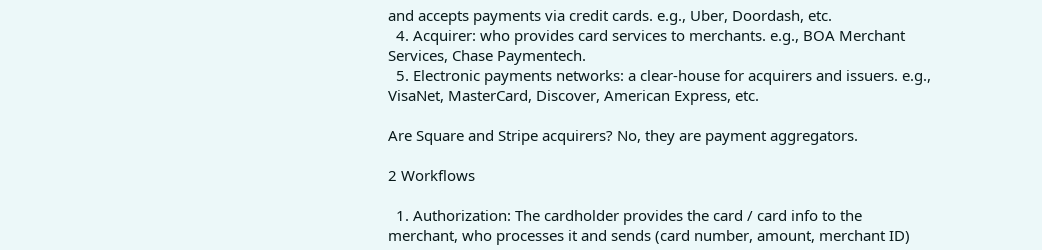and accepts payments via credit cards. e.g., Uber, Doordash, etc.
  4. Acquirer: who provides card services to merchants. e.g., BOA Merchant Services, Chase Paymentech.
  5. Electronic payments networks: a clear-house for acquirers and issuers. e.g., VisaNet, MasterCard, Discover, American Express, etc.

Are Square and Stripe acquirers? No, they are payment aggregators.

2 Workflows

  1. Authorization: The cardholder provides the card / card info to the merchant, who processes it and sends (card number, amount, merchant ID)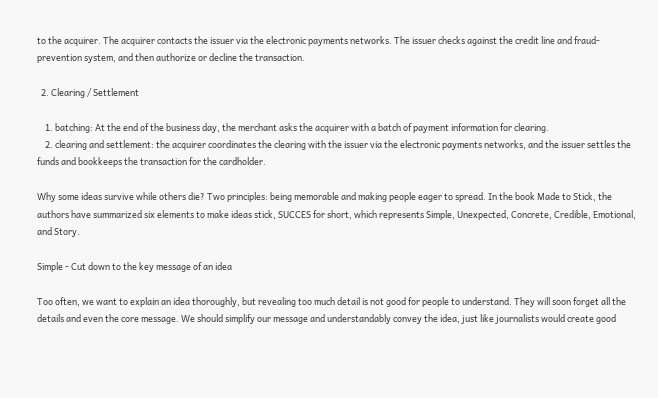to the acquirer. The acquirer contacts the issuer via the electronic payments networks. The issuer checks against the credit line and fraud-prevention system, and then authorize or decline the transaction.

  2. Clearing / Settlement

    1. batching: At the end of the business day, the merchant asks the acquirer with a batch of payment information for clearing.
    2. clearing and settlement: the acquirer coordinates the clearing with the issuer via the electronic payments networks, and the issuer settles the funds and bookkeeps the transaction for the cardholder.

Why some ideas survive while others die? Two principles: being memorable and making people eager to spread. In the book Made to Stick, the authors have summarized six elements to make ideas stick, SUCCES for short, which represents Simple, Unexpected, Concrete, Credible, Emotional, and Story.

Simple - Cut down to the key message of an idea

Too often, we want to explain an idea thoroughly, but revealing too much detail is not good for people to understand. They will soon forget all the details and even the core message. We should simplify our message and understandably convey the idea, just like journalists would create good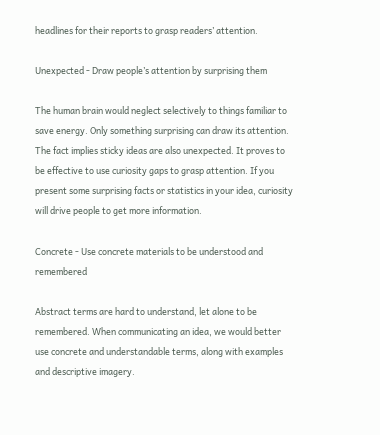headlines for their reports to grasp readers’ attention.

Unexpected - Draw people’s attention by surprising them

The human brain would neglect selectively to things familiar to save energy. Only something surprising can draw its attention. The fact implies sticky ideas are also unexpected. It proves to be effective to use curiosity gaps to grasp attention. If you present some surprising facts or statistics in your idea, curiosity will drive people to get more information.

Concrete - Use concrete materials to be understood and remembered

Abstract terms are hard to understand, let alone to be remembered. When communicating an idea, we would better use concrete and understandable terms, along with examples and descriptive imagery.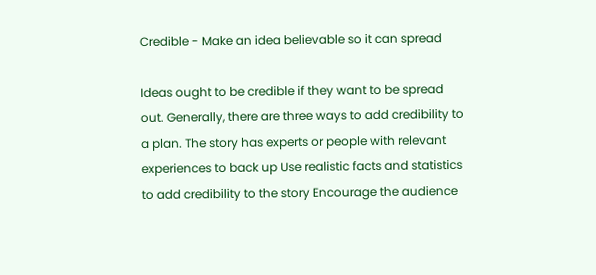Credible - Make an idea believable so it can spread

Ideas ought to be credible if they want to be spread out. Generally, there are three ways to add credibility to a plan. The story has experts or people with relevant experiences to back up Use realistic facts and statistics to add credibility to the story Encourage the audience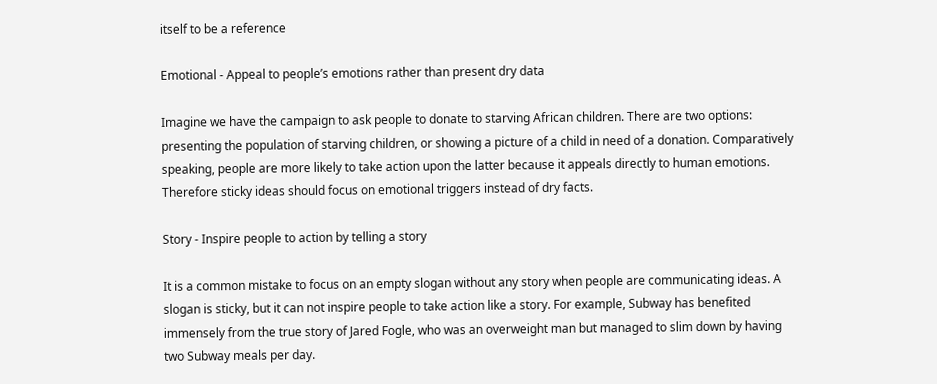itself to be a reference

Emotional - Appeal to people’s emotions rather than present dry data

Imagine we have the campaign to ask people to donate to starving African children. There are two options: presenting the population of starving children, or showing a picture of a child in need of a donation. Comparatively speaking, people are more likely to take action upon the latter because it appeals directly to human emotions. Therefore sticky ideas should focus on emotional triggers instead of dry facts.

Story - Inspire people to action by telling a story

It is a common mistake to focus on an empty slogan without any story when people are communicating ideas. A slogan is sticky, but it can not inspire people to take action like a story. For example, Subway has benefited immensely from the true story of Jared Fogle, who was an overweight man but managed to slim down by having two Subway meals per day.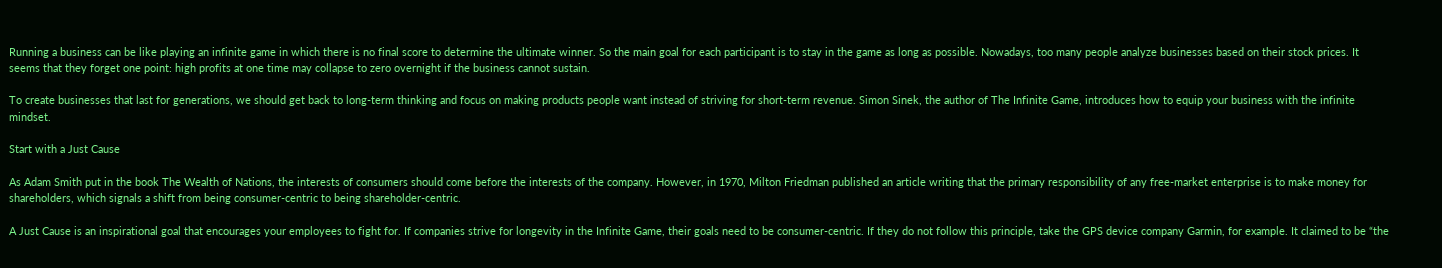Running a business can be like playing an infinite game in which there is no final score to determine the ultimate winner. So the main goal for each participant is to stay in the game as long as possible. Nowadays, too many people analyze businesses based on their stock prices. It seems that they forget one point: high profits at one time may collapse to zero overnight if the business cannot sustain.

To create businesses that last for generations, we should get back to long-term thinking and focus on making products people want instead of striving for short-term revenue. Simon Sinek, the author of The Infinite Game, introduces how to equip your business with the infinite mindset.

Start with a Just Cause

As Adam Smith put in the book The Wealth of Nations, the interests of consumers should come before the interests of the company. However, in 1970, Milton Friedman published an article writing that the primary responsibility of any free-market enterprise is to make money for shareholders, which signals a shift from being consumer-centric to being shareholder-centric.

A Just Cause is an inspirational goal that encourages your employees to fight for. If companies strive for longevity in the Infinite Game, their goals need to be consumer-centric. If they do not follow this principle, take the GPS device company Garmin, for example. It claimed to be “the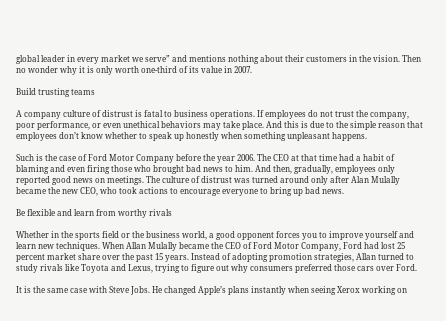global leader in every market we serve” and mentions nothing about their customers in the vision. Then no wonder why it is only worth one-third of its value in 2007.

Build trusting teams

A company culture of distrust is fatal to business operations. If employees do not trust the company, poor performance, or even unethical behaviors may take place. And this is due to the simple reason that employees don’t know whether to speak up honestly when something unpleasant happens.

Such is the case of Ford Motor Company before the year 2006. The CEO at that time had a habit of blaming and even firing those who brought bad news to him. And then, gradually, employees only reported good news on meetings. The culture of distrust was turned around only after Alan Mulally became the new CEO, who took actions to encourage everyone to bring up bad news.

Be flexible and learn from worthy rivals

Whether in the sports field or the business world, a good opponent forces you to improve yourself and learn new techniques. When Allan Mulally became the CEO of Ford Motor Company, Ford had lost 25 percent market share over the past 15 years. Instead of adopting promotion strategies, Allan turned to study rivals like Toyota and Lexus, trying to figure out why consumers preferred those cars over Ford.

It is the same case with Steve Jobs. He changed Apple’s plans instantly when seeing Xerox working on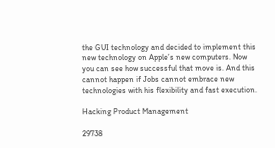the GUI technology and decided to implement this new technology on Apple’s new computers. Now you can see how successful that move is. And this cannot happen if Jobs cannot embrace new technologies with his flexibility and fast execution.

Hacking Product Management

29738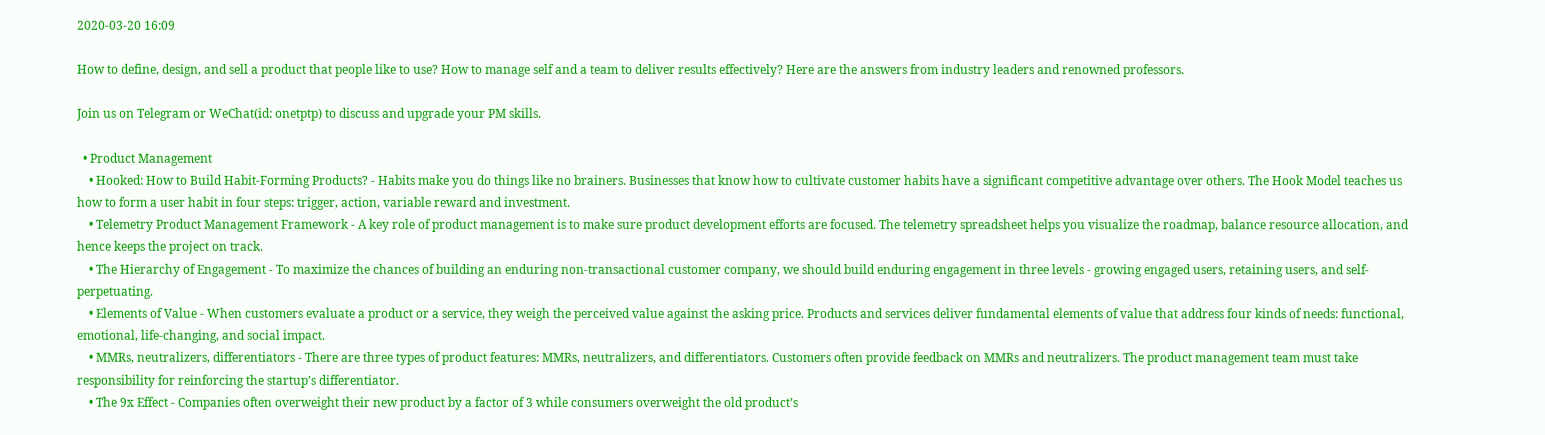2020-03-20 16:09

How to define, design, and sell a product that people like to use? How to manage self and a team to deliver results effectively? Here are the answers from industry leaders and renowned professors.

Join us on Telegram or WeChat(id: onetptp) to discuss and upgrade your PM skills.

  • Product Management
    • Hooked: How to Build Habit-Forming Products? - Habits make you do things like no brainers. Businesses that know how to cultivate customer habits have a significant competitive advantage over others. The Hook Model teaches us how to form a user habit in four steps: trigger, action, variable reward and investment.
    • Telemetry Product Management Framework - A key role of product management is to make sure product development efforts are focused. The telemetry spreadsheet helps you visualize the roadmap, balance resource allocation, and hence keeps the project on track.
    • The Hierarchy of Engagement - To maximize the chances of building an enduring non-transactional customer company, we should build enduring engagement in three levels - growing engaged users, retaining users, and self-perpetuating.
    • Elements of Value - When customers evaluate a product or a service, they weigh the perceived value against the asking price. Products and services deliver fundamental elements of value that address four kinds of needs: functional, emotional, life-changing, and social impact.
    • MMRs, neutralizers, differentiators - There are three types of product features: MMRs, neutralizers, and differentiators. Customers often provide feedback on MMRs and neutralizers. The product management team must take responsibility for reinforcing the startup’s differentiator.
    • The 9x Effect - Companies often overweight their new product by a factor of 3 while consumers overweight the old product’s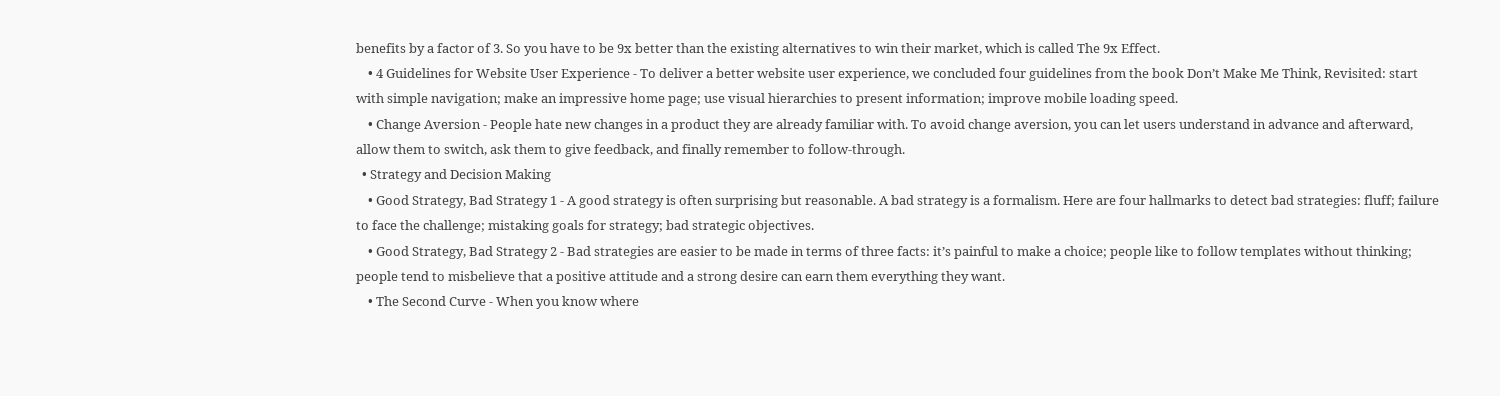benefits by a factor of 3. So you have to be 9x better than the existing alternatives to win their market, which is called The 9x Effect.
    • 4 Guidelines for Website User Experience - To deliver a better website user experience, we concluded four guidelines from the book Don’t Make Me Think, Revisited: start with simple navigation; make an impressive home page; use visual hierarchies to present information; improve mobile loading speed.
    • Change Aversion - People hate new changes in a product they are already familiar with. To avoid change aversion, you can let users understand in advance and afterward, allow them to switch, ask them to give feedback, and finally remember to follow-through.
  • Strategy and Decision Making
    • Good Strategy, Bad Strategy 1 - A good strategy is often surprising but reasonable. A bad strategy is a formalism. Here are four hallmarks to detect bad strategies: fluff; failure to face the challenge; mistaking goals for strategy; bad strategic objectives.
    • Good Strategy, Bad Strategy 2 - Bad strategies are easier to be made in terms of three facts: it’s painful to make a choice; people like to follow templates without thinking; people tend to misbelieve that a positive attitude and a strong desire can earn them everything they want.
    • The Second Curve - When you know where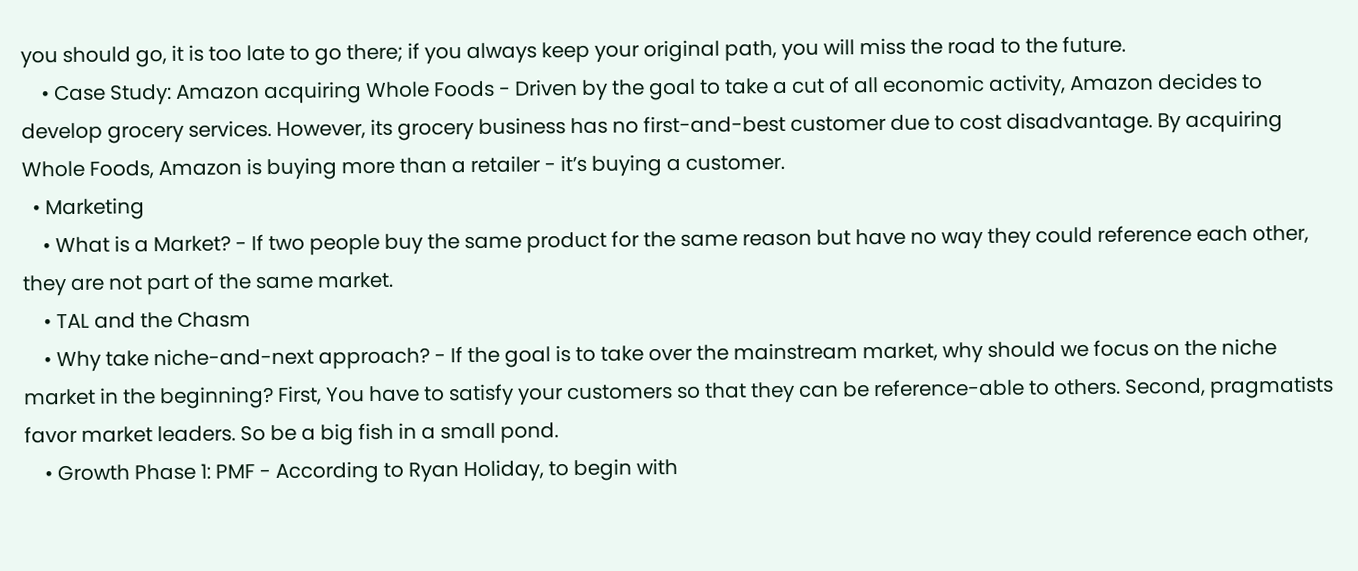you should go, it is too late to go there; if you always keep your original path, you will miss the road to the future.
    • Case Study: Amazon acquiring Whole Foods - Driven by the goal to take a cut of all economic activity, Amazon decides to develop grocery services. However, its grocery business has no first-and-best customer due to cost disadvantage. By acquiring Whole Foods, Amazon is buying more than a retailer - it’s buying a customer.
  • Marketing
    • What is a Market? - If two people buy the same product for the same reason but have no way they could reference each other, they are not part of the same market.
    • TAL and the Chasm
    • Why take niche-and-next approach? - If the goal is to take over the mainstream market, why should we focus on the niche market in the beginning? First, You have to satisfy your customers so that they can be reference-able to others. Second, pragmatists favor market leaders. So be a big fish in a small pond.
    • Growth Phase 1: PMF - According to Ryan Holiday, to begin with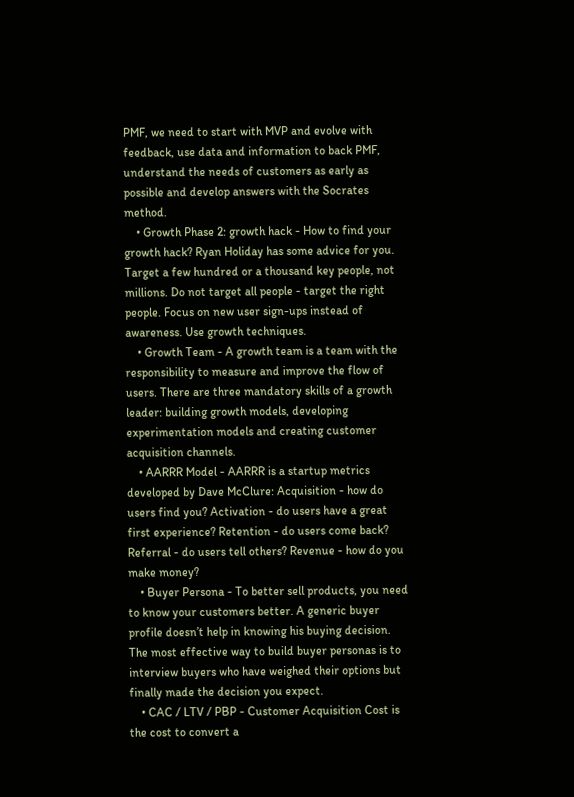PMF, we need to start with MVP and evolve with feedback, use data and information to back PMF, understand the needs of customers as early as possible and develop answers with the Socrates method.
    • Growth Phase 2: growth hack - How to find your growth hack? Ryan Holiday has some advice for you. Target a few hundred or a thousand key people, not millions. Do not target all people - target the right people. Focus on new user sign-ups instead of awareness. Use growth techniques.
    • Growth Team - A growth team is a team with the responsibility to measure and improve the flow of users. There are three mandatory skills of a growth leader: building growth models, developing experimentation models and creating customer acquisition channels.
    • AARRR Model - AARRR is a startup metrics developed by Dave McClure: Acquisition - how do users find you? Activation - do users have a great first experience? Retention - do users come back? Referral - do users tell others? Revenue - how do you make money?
    • Buyer Persona - To better sell products, you need to know your customers better. A generic buyer profile doesn’t help in knowing his buying decision. The most effective way to build buyer personas is to interview buyers who have weighed their options but finally made the decision you expect.
    • CAC / LTV / PBP - Customer Acquisition Cost is the cost to convert a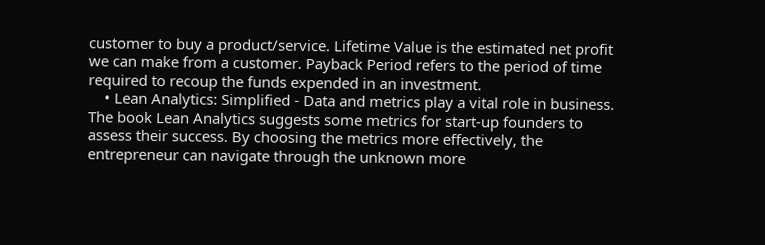customer to buy a product/service. Lifetime Value is the estimated net profit we can make from a customer. Payback Period refers to the period of time required to recoup the funds expended in an investment.
    • Lean Analytics: Simplified - Data and metrics play a vital role in business. The book Lean Analytics suggests some metrics for start-up founders to assess their success. By choosing the metrics more effectively, the entrepreneur can navigate through the unknown more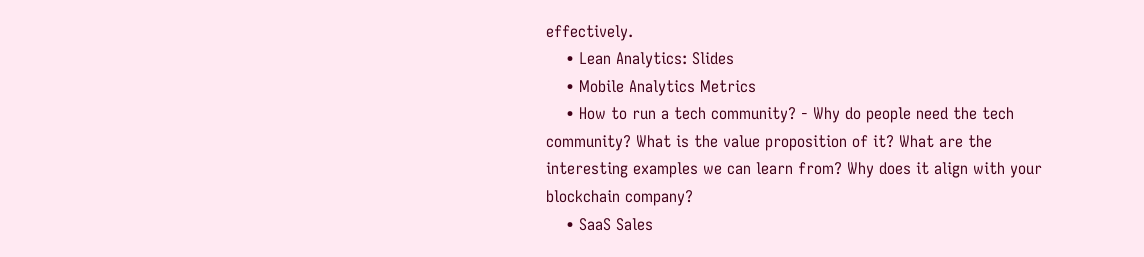effectively.
    • Lean Analytics: Slides
    • Mobile Analytics Metrics
    • How to run a tech community? - Why do people need the tech community? What is the value proposition of it? What are the interesting examples we can learn from? Why does it align with your blockchain company?
    • SaaS Sales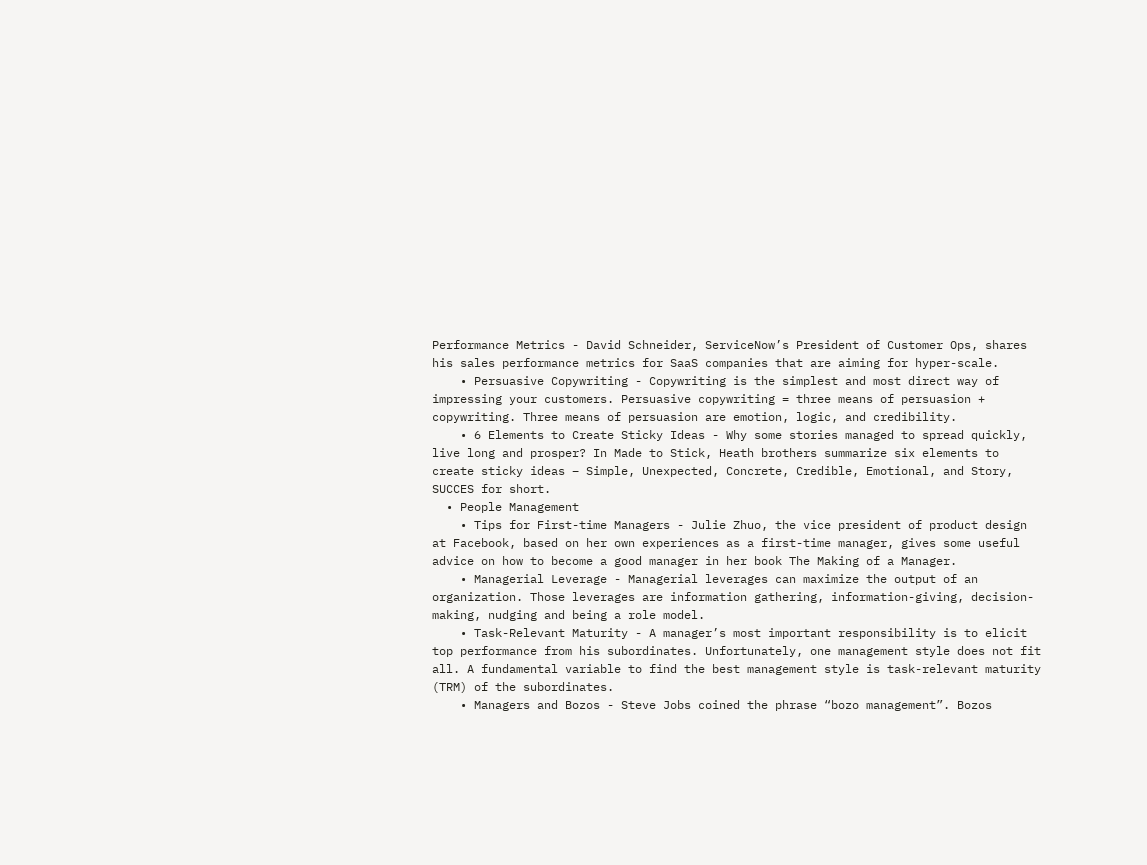Performance Metrics - David Schneider, ServiceNow’s President of Customer Ops, shares his sales performance metrics for SaaS companies that are aiming for hyper-scale.
    • Persuasive Copywriting - Copywriting is the simplest and most direct way of impressing your customers. Persuasive copywriting = three means of persuasion + copywriting. Three means of persuasion are emotion, logic, and credibility.
    • 6 Elements to Create Sticky Ideas - Why some stories managed to spread quickly, live long and prosper? In Made to Stick, Heath brothers summarize six elements to create sticky ideas – Simple, Unexpected, Concrete, Credible, Emotional, and Story, SUCCES for short.
  • People Management
    • Tips for First-time Managers - Julie Zhuo, the vice president of product design at Facebook, based on her own experiences as a first-time manager, gives some useful advice on how to become a good manager in her book The Making of a Manager.
    • Managerial Leverage - Managerial leverages can maximize the output of an organization. Those leverages are information gathering, information-giving, decision-making, nudging and being a role model.
    • Task-Relevant Maturity - A manager’s most important responsibility is to elicit top performance from his subordinates. Unfortunately, one management style does not fit all. A fundamental variable to find the best management style is task-relevant maturity (TRM) of the subordinates.
    • Managers and Bozos - Steve Jobs coined the phrase “bozo management”. Bozos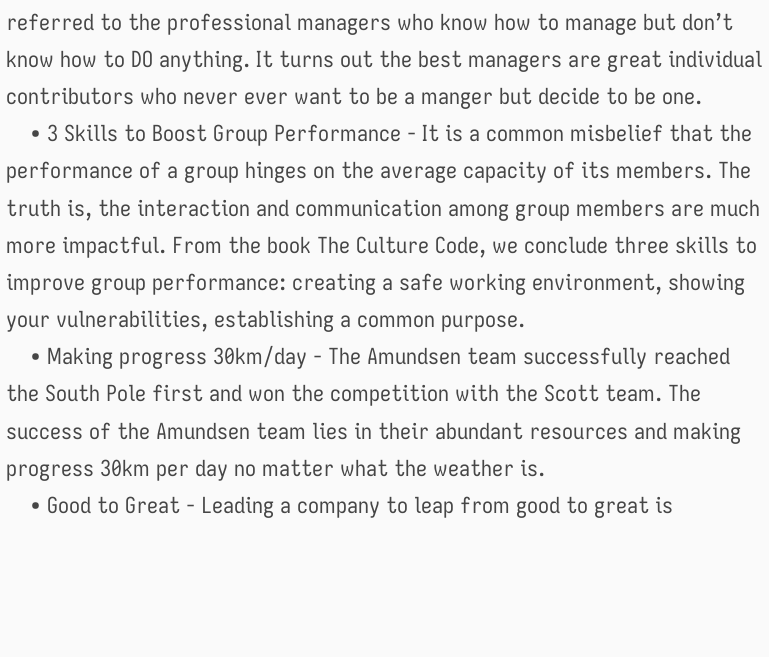referred to the professional managers who know how to manage but don’t know how to DO anything. It turns out the best managers are great individual contributors who never ever want to be a manger but decide to be one.
    • 3 Skills to Boost Group Performance - It is a common misbelief that the performance of a group hinges on the average capacity of its members. The truth is, the interaction and communication among group members are much more impactful. From the book The Culture Code, we conclude three skills to improve group performance: creating a safe working environment, showing your vulnerabilities, establishing a common purpose.
    • Making progress 30km/day - The Amundsen team successfully reached the South Pole first and won the competition with the Scott team. The success of the Amundsen team lies in their abundant resources and making progress 30km per day no matter what the weather is.
    • Good to Great - Leading a company to leap from good to great is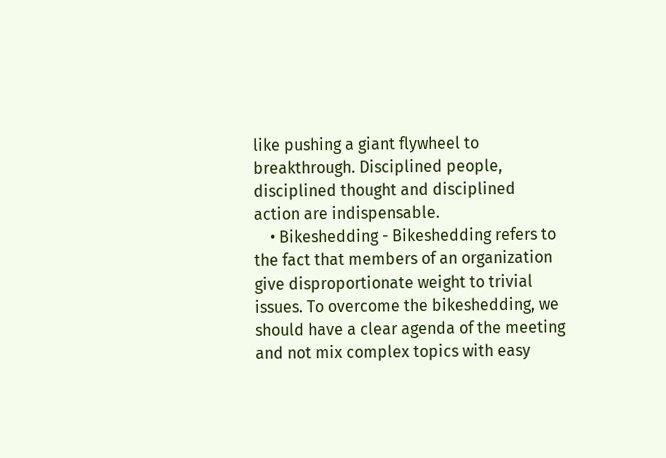like pushing a giant flywheel to breakthrough. Disciplined people, disciplined thought and disciplined action are indispensable.
    • Bikeshedding - Bikeshedding refers to the fact that members of an organization give disproportionate weight to trivial issues. To overcome the bikeshedding, we should have a clear agenda of the meeting and not mix complex topics with easy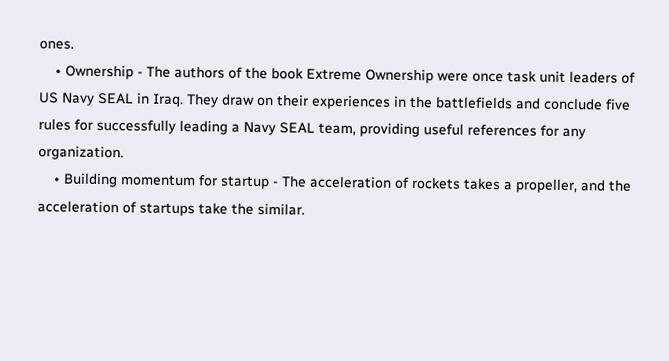ones.
    • Ownership - The authors of the book Extreme Ownership were once task unit leaders of US Navy SEAL in Iraq. They draw on their experiences in the battlefields and conclude five rules for successfully leading a Navy SEAL team, providing useful references for any organization.
    • Building momentum for startup - The acceleration of rockets takes a propeller, and the acceleration of startups take the similar.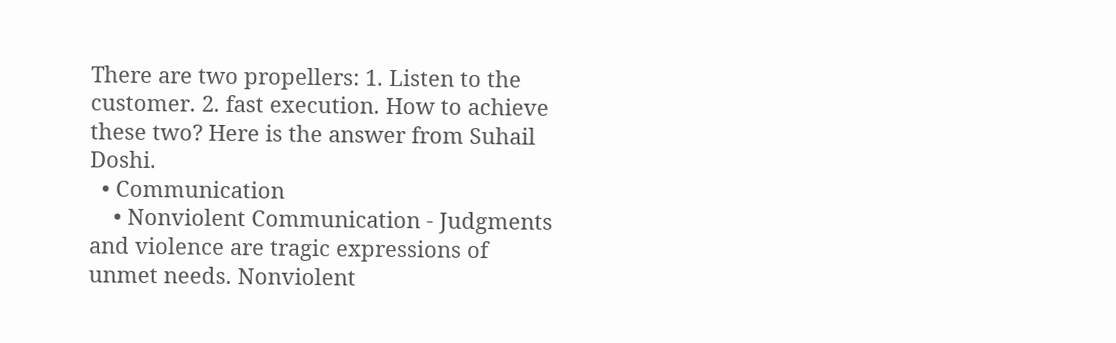There are two propellers: 1. Listen to the customer. 2. fast execution. How to achieve these two? Here is the answer from Suhail Doshi.
  • Communication
    • Nonviolent Communication - Judgments and violence are tragic expressions of unmet needs. Nonviolent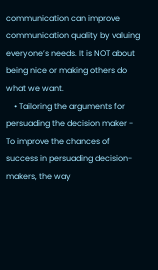communication can improve communication quality by valuing everyone’s needs. It is NOT about being nice or making others do what we want.
    • Tailoring the arguments for persuading the decision maker - To improve the chances of success in persuading decision-makers, the way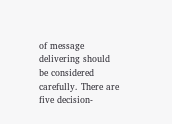of message delivering should be considered carefully. There are five decision-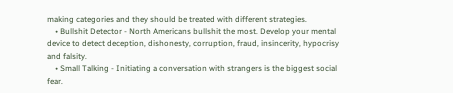making categories and they should be treated with different strategies.
    • Bullshit Detector - North Americans bullshit the most. Develop your mental device to detect deception, dishonesty, corruption, fraud, insincerity, hypocrisy and falsity.
    • Small Talking - Initiating a conversation with strangers is the biggest social fear.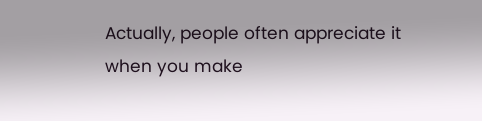Actually, people often appreciate it when you make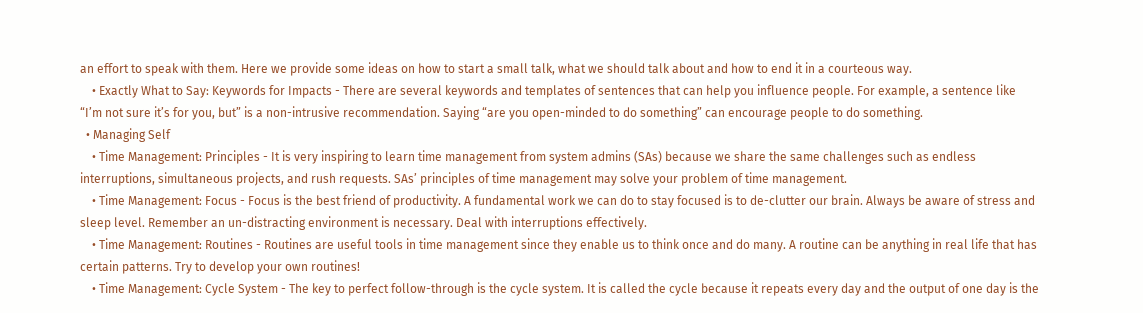an effort to speak with them. Here we provide some ideas on how to start a small talk, what we should talk about and how to end it in a courteous way.
    • Exactly What to Say: Keywords for Impacts - There are several keywords and templates of sentences that can help you influence people. For example, a sentence like “I’m not sure it’s for you, but” is a non-intrusive recommendation. Saying “are you open-minded to do something” can encourage people to do something.
  • Managing Self
    • Time Management: Principles - It is very inspiring to learn time management from system admins (SAs) because we share the same challenges such as endless interruptions, simultaneous projects, and rush requests. SAs’ principles of time management may solve your problem of time management.
    • Time Management: Focus - Focus is the best friend of productivity. A fundamental work we can do to stay focused is to de-clutter our brain. Always be aware of stress and sleep level. Remember an un-distracting environment is necessary. Deal with interruptions effectively.
    • Time Management: Routines - Routines are useful tools in time management since they enable us to think once and do many. A routine can be anything in real life that has certain patterns. Try to develop your own routines!
    • Time Management: Cycle System - The key to perfect follow-through is the cycle system. It is called the cycle because it repeats every day and the output of one day is the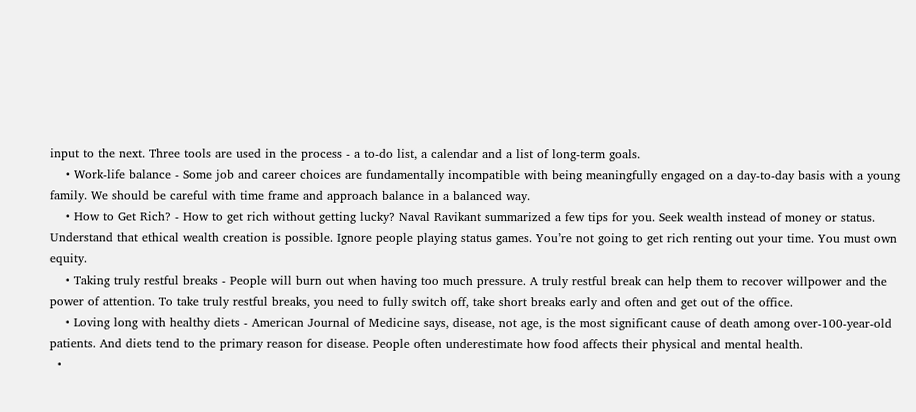input to the next. Three tools are used in the process - a to-do list, a calendar and a list of long-term goals.
    • Work-life balance - Some job and career choices are fundamentally incompatible with being meaningfully engaged on a day-to-day basis with a young family. We should be careful with time frame and approach balance in a balanced way.
    • How to Get Rich? - How to get rich without getting lucky? Naval Ravikant summarized a few tips for you. Seek wealth instead of money or status. Understand that ethical wealth creation is possible. Ignore people playing status games. You’re not going to get rich renting out your time. You must own equity.
    • Taking truly restful breaks - People will burn out when having too much pressure. A truly restful break can help them to recover willpower and the power of attention. To take truly restful breaks, you need to fully switch off, take short breaks early and often and get out of the office.
    • Loving long with healthy diets - American Journal of Medicine says, disease, not age, is the most significant cause of death among over-100-year-old patients. And diets tend to the primary reason for disease. People often underestimate how food affects their physical and mental health.
  •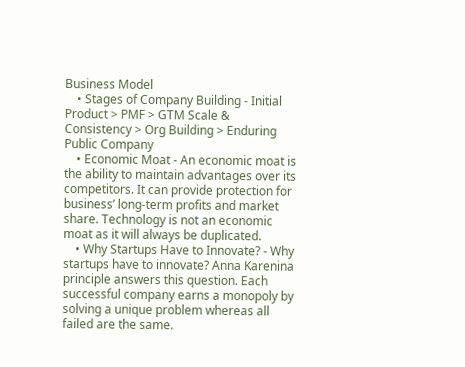Business Model
    • Stages of Company Building - Initial Product > PMF > GTM Scale & Consistency > Org Building > Enduring Public Company
    • Economic Moat - An economic moat is the ability to maintain advantages over its competitors. It can provide protection for business’ long-term profits and market share. Technology is not an economic moat as it will always be duplicated.
    • Why Startups Have to Innovate? - Why startups have to innovate? Anna Karenina principle answers this question. Each successful company earns a monopoly by solving a unique problem whereas all failed are the same.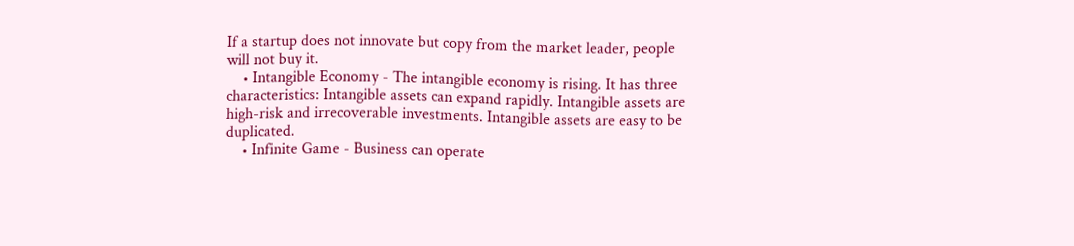If a startup does not innovate but copy from the market leader, people will not buy it.
    • Intangible Economy - The intangible economy is rising. It has three characteristics: Intangible assets can expand rapidly. Intangible assets are high-risk and irrecoverable investments. Intangible assets are easy to be duplicated.
    • Infinite Game - Business can operate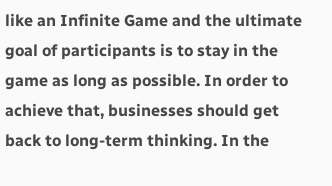like an Infinite Game and the ultimate goal of participants is to stay in the game as long as possible. In order to achieve that, businesses should get back to long-term thinking. In the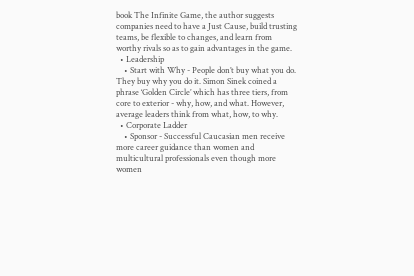book The Infinite Game, the author suggests companies need to have a Just Cause, build trusting teams, be flexible to changes, and learn from worthy rivals so as to gain advantages in the game.
  • Leadership
    • Start with Why - People don’t buy what you do. They buy why you do it. Simon Sinek coined a phrase ‘Golden Circle’ which has three tiers, from core to exterior - why, how, and what. However, average leaders think from what, how, to why.
  • Corporate Ladder
    • Sponsor - Successful Caucasian men receive more career guidance than women and multicultural professionals even though more women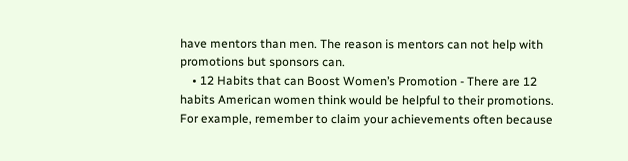have mentors than men. The reason is mentors can not help with promotions but sponsors can.
    • 12 Habits that can Boost Women’s Promotion - There are 12 habits American women think would be helpful to their promotions. For example, remember to claim your achievements often because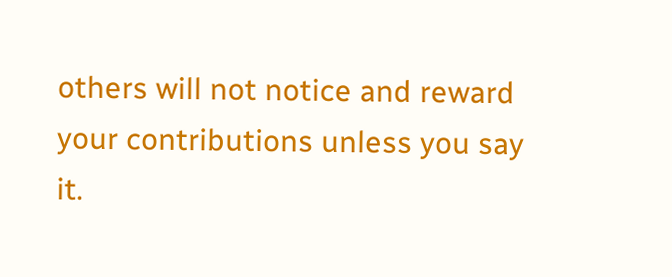others will not notice and reward your contributions unless you say it.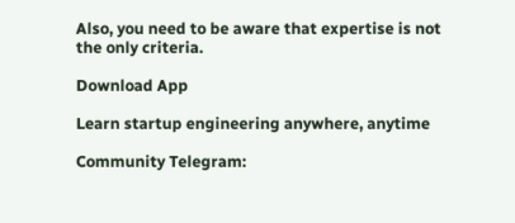Also, you need to be aware that expertise is not the only criteria.

Download App

Learn startup engineering anywhere, anytime

Community Telegram: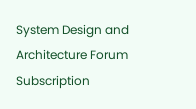System Design and Architecture Forum
Subscription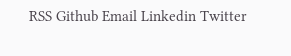RSS Github Email Linkedin Twitter